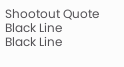Shootout Quote
Black Line
Black Line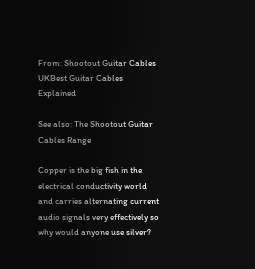From: Shootout Guitar Cables UKBest Guitar Cables Explained

See also: The Shootout Guitar Cables Range

Copper is the big fish in the electrical conductivity world and carries alternating current audio signals very effectively so why would anyone use silver?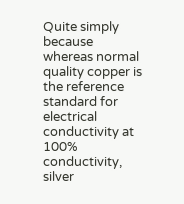Quite simply because whereas normal quality copper is the reference standard for electrical conductivity at 100% conductivity, silver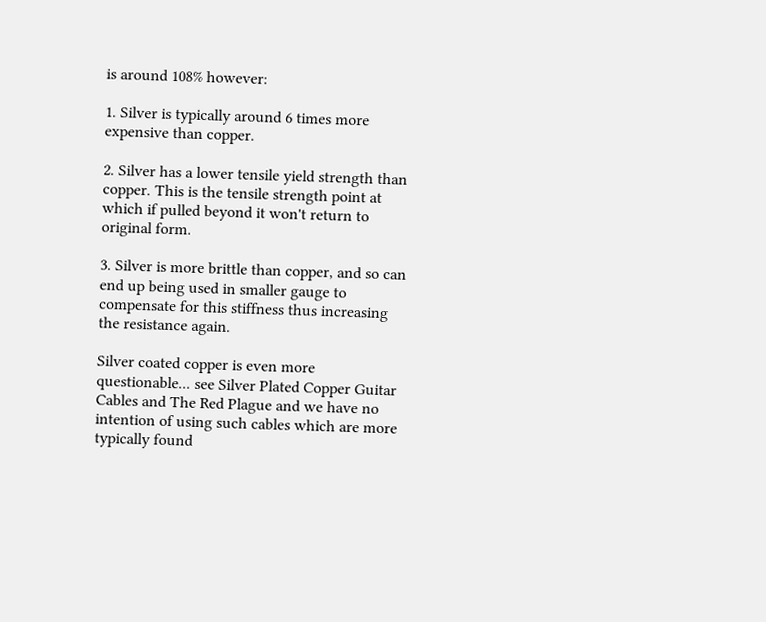is around 108% however:

1. Silver is typically around 6 times more expensive than copper.

2. Silver has a lower tensile yield strength than copper. This is the tensile strength point at which if pulled beyond it won't return to original form.

3. Silver is more brittle than copper, and so can end up being used in smaller gauge to compensate for this stiffness thus increasing the resistance again.

Silver coated copper is even more questionable... see Silver Plated Copper Guitar Cables and The Red Plague and we have no intention of using such cables which are more typically found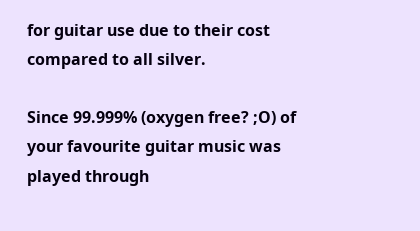for guitar use due to their cost compared to all silver.

Since 99.999% (oxygen free? ;O) of your favourite guitar music was played through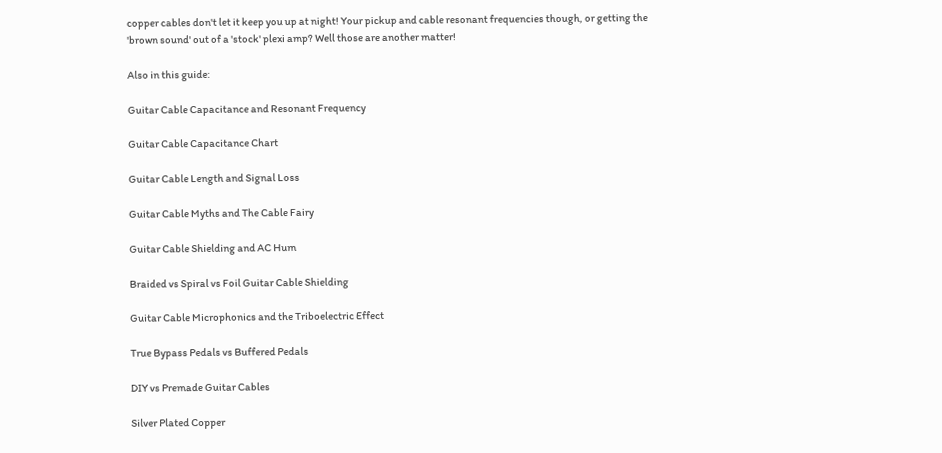copper cables don't let it keep you up at night! Your pickup and cable resonant frequencies though, or getting the 'brown sound' out of a 'stock' plexi amp? Well those are another matter!

Also in this guide:

Guitar Cable Capacitance and Resonant Frequency

Guitar Cable Capacitance Chart

Guitar Cable Length and Signal Loss

Guitar Cable Myths and The Cable Fairy

Guitar Cable Shielding and AC Hum

Braided vs Spiral vs Foil Guitar Cable Shielding

Guitar Cable Microphonics and the Triboelectric Effect

True Bypass Pedals vs Buffered Pedals

DIY vs Premade Guitar Cables

Silver Plated Copper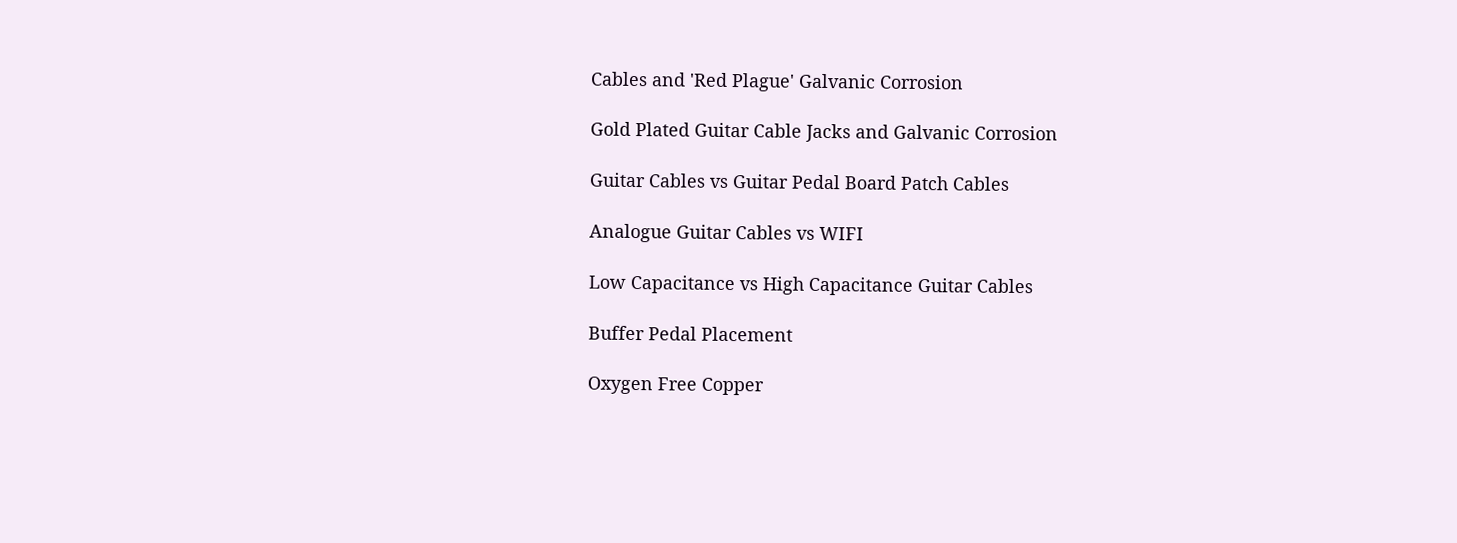Cables and 'Red Plague' Galvanic Corrosion

Gold Plated Guitar Cable Jacks and Galvanic Corrosion

Guitar Cables vs Guitar Pedal Board Patch Cables

Analogue Guitar Cables vs WIFI

Low Capacitance vs High Capacitance Guitar Cables

Buffer Pedal Placement

Oxygen Free Copper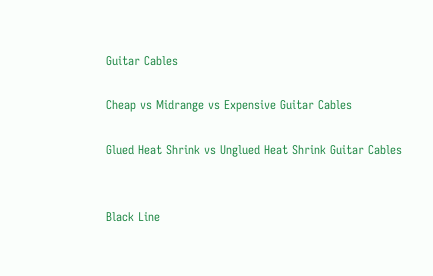Guitar Cables

Cheap vs Midrange vs Expensive Guitar Cables

Glued Heat Shrink vs Unglued Heat Shrink Guitar Cables


Black Line